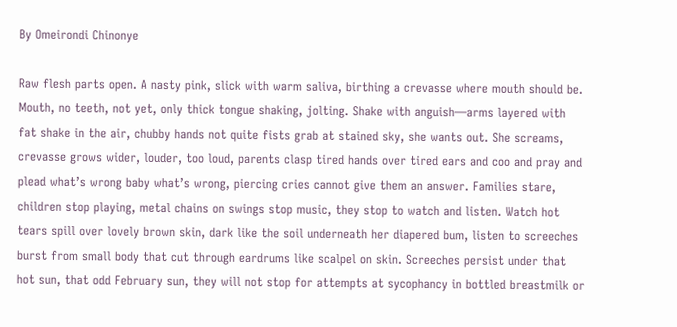By Omeirondi Chinonye

Raw flesh parts open. A nasty pink, slick with warm saliva, birthing a crevasse where mouth should be. Mouth, no teeth, not yet, only thick tongue shaking, jolting. Shake with anguish—arms layered with fat shake in the air, chubby hands not quite fists grab at stained sky, she wants out. She screams, crevasse grows wider, louder, too loud, parents clasp tired hands over tired ears and coo and pray and plead what’s wrong baby what’s wrong, piercing cries cannot give them an answer. Families stare, children stop playing, metal chains on swings stop music, they stop to watch and listen. Watch hot tears spill over lovely brown skin, dark like the soil underneath her diapered bum, listen to screeches burst from small body that cut through eardrums like scalpel on skin. Screeches persist under that hot sun, that odd February sun, they will not stop for attempts at sycophancy in bottled breastmilk or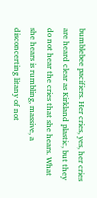bumblebee pacifiers. Her cries, yes, her cries are heard clear as Kirkland plastic, but they do not hear the cries that she hears. What she hears is rumbling, massive, a disconcerting litany of not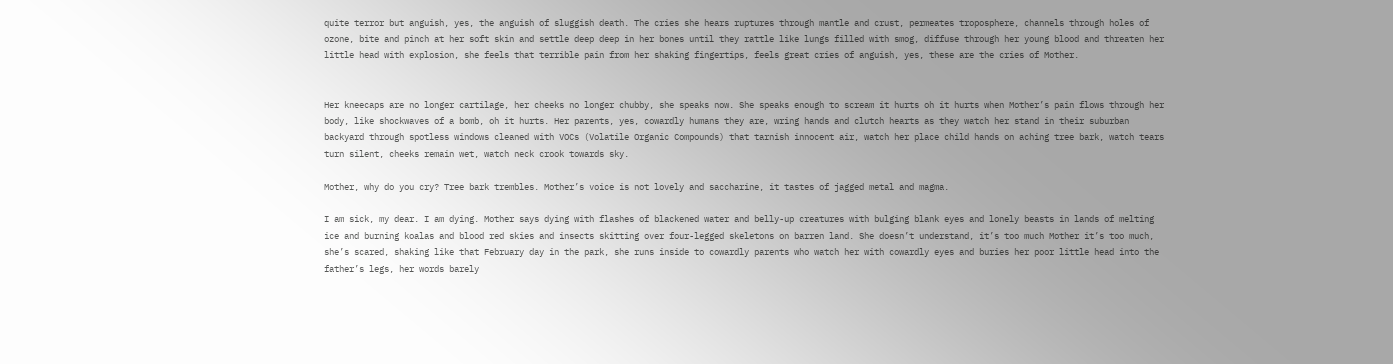quite terror but anguish, yes, the anguish of sluggish death. The cries she hears ruptures through mantle and crust, permeates troposphere, channels through holes of ozone, bite and pinch at her soft skin and settle deep deep in her bones until they rattle like lungs filled with smog, diffuse through her young blood and threaten her little head with explosion, she feels that terrible pain from her shaking fingertips, feels great cries of anguish, yes, these are the cries of Mother.


Her kneecaps are no longer cartilage, her cheeks no longer chubby, she speaks now. She speaks enough to scream it hurts oh it hurts when Mother’s pain flows through her body, like shockwaves of a bomb, oh it hurts. Her parents, yes, cowardly humans they are, wring hands and clutch hearts as they watch her stand in their suburban backyard through spotless windows cleaned with VOCs (Volatile Organic Compounds) that tarnish innocent air, watch her place child hands on aching tree bark, watch tears turn silent, cheeks remain wet, watch neck crook towards sky.

Mother, why do you cry? Tree bark trembles. Mother’s voice is not lovely and saccharine, it tastes of jagged metal and magma.

I am sick, my dear. I am dying. Mother says dying with flashes of blackened water and belly-up creatures with bulging blank eyes and lonely beasts in lands of melting ice and burning koalas and blood red skies and insects skitting over four-legged skeletons on barren land. She doesn’t understand, it’s too much Mother it’s too much, she’s scared, shaking like that February day in the park, she runs inside to cowardly parents who watch her with cowardly eyes and buries her poor little head into the father’s legs, her words barely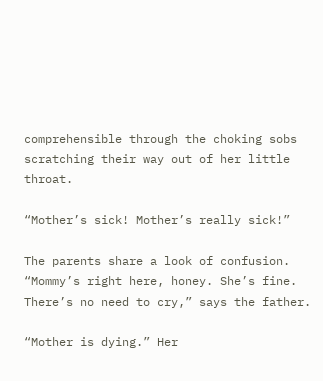comprehensible through the choking sobs scratching their way out of her little throat.

“Mother’s sick! Mother’s really sick!”

The parents share a look of confusion. “Mommy’s right here, honey. She’s fine. There’s no need to cry,” says the father.

“Mother is dying.” Her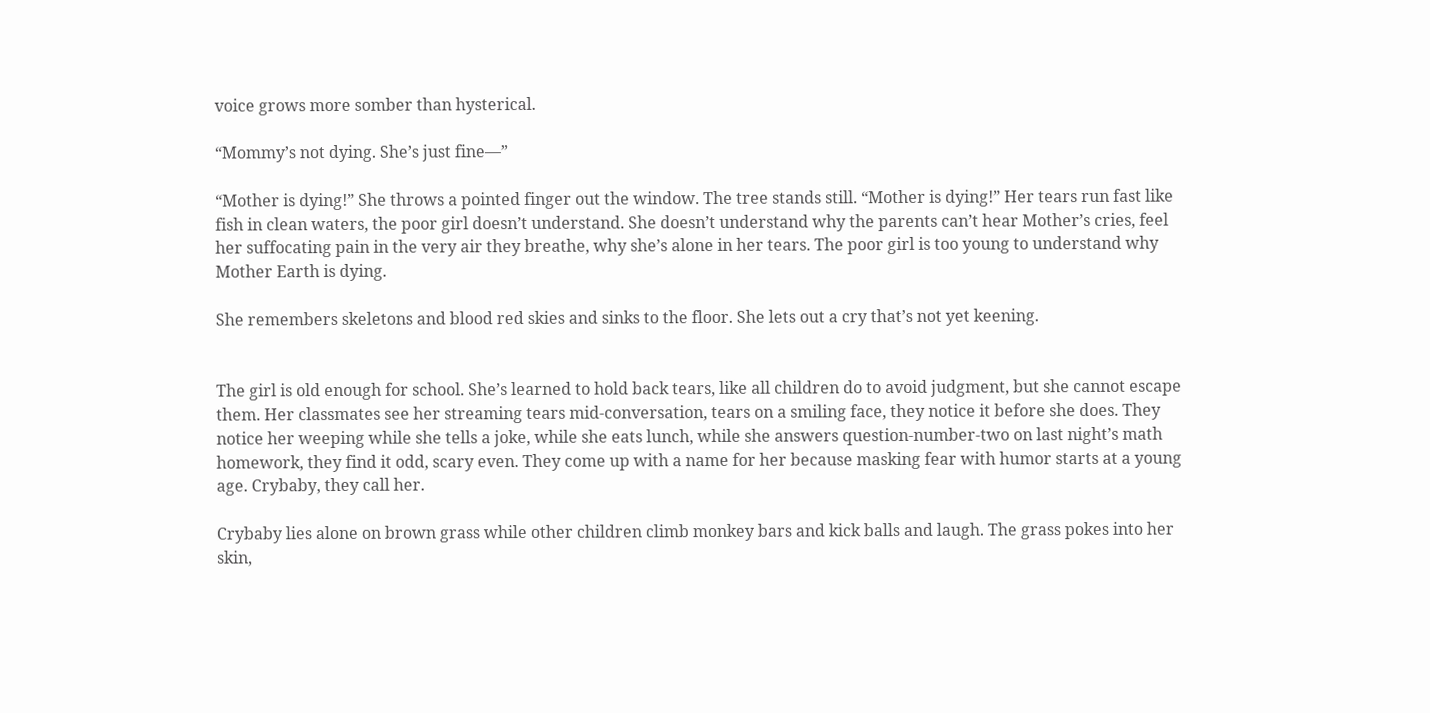voice grows more somber than hysterical.

“Mommy’s not dying. She’s just fine—”

“Mother is dying!” She throws a pointed finger out the window. The tree stands still. “Mother is dying!” Her tears run fast like fish in clean waters, the poor girl doesn’t understand. She doesn’t understand why the parents can’t hear Mother’s cries, feel her suffocating pain in the very air they breathe, why she’s alone in her tears. The poor girl is too young to understand why Mother Earth is dying.

She remembers skeletons and blood red skies and sinks to the floor. She lets out a cry that’s not yet keening.


The girl is old enough for school. She’s learned to hold back tears, like all children do to avoid judgment, but she cannot escape them. Her classmates see her streaming tears mid-conversation, tears on a smiling face, they notice it before she does. They notice her weeping while she tells a joke, while she eats lunch, while she answers question-number-two on last night’s math homework, they find it odd, scary even. They come up with a name for her because masking fear with humor starts at a young age. Crybaby, they call her.

Crybaby lies alone on brown grass while other children climb monkey bars and kick balls and laugh. The grass pokes into her skin,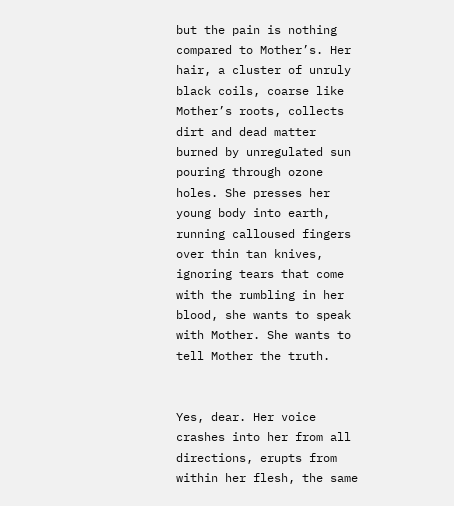but the pain is nothing compared to Mother’s. Her hair, a cluster of unruly black coils, coarse like Mother’s roots, collects dirt and dead matter burned by unregulated sun pouring through ozone holes. She presses her young body into earth, running calloused fingers over thin tan knives, ignoring tears that come with the rumbling in her blood, she wants to speak with Mother. She wants to tell Mother the truth.


Yes, dear. Her voice crashes into her from all directions, erupts from within her flesh, the same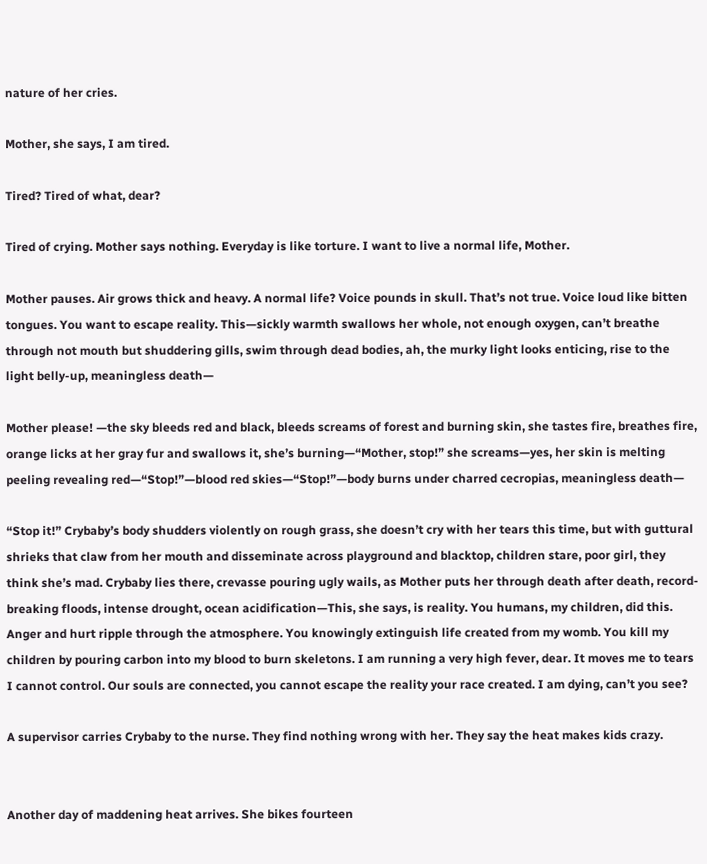nature of her cries.

Mother, she says, I am tired.

Tired? Tired of what, dear?

Tired of crying. Mother says nothing. Everyday is like torture. I want to live a normal life, Mother.

Mother pauses. Air grows thick and heavy. A normal life? Voice pounds in skull. That’s not true. Voice loud like bitten tongues. You want to escape reality. This—sickly warmth swallows her whole, not enough oxygen, can’t breathe through not mouth but shuddering gills, swim through dead bodies, ah, the murky light looks enticing, rise to the light belly-up, meaningless death—

Mother please! —the sky bleeds red and black, bleeds screams of forest and burning skin, she tastes fire, breathes fire, orange licks at her gray fur and swallows it, she’s burning—“Mother, stop!” she screams—yes, her skin is melting peeling revealing red—“Stop!”—blood red skies—“Stop!”—body burns under charred cecropias, meaningless death—

“Stop it!” Crybaby’s body shudders violently on rough grass, she doesn’t cry with her tears this time, but with guttural shrieks that claw from her mouth and disseminate across playground and blacktop, children stare, poor girl, they think she’s mad. Crybaby lies there, crevasse pouring ugly wails, as Mother puts her through death after death, record-breaking floods, intense drought, ocean acidification—This, she says, is reality. You humans, my children, did this. Anger and hurt ripple through the atmosphere. You knowingly extinguish life created from my womb. You kill my children by pouring carbon into my blood to burn skeletons. I am running a very high fever, dear. It moves me to tears I cannot control. Our souls are connected, you cannot escape the reality your race created. I am dying, can’t you see?

A supervisor carries Crybaby to the nurse. They find nothing wrong with her. They say the heat makes kids crazy.


Another day of maddening heat arrives. She bikes fourteen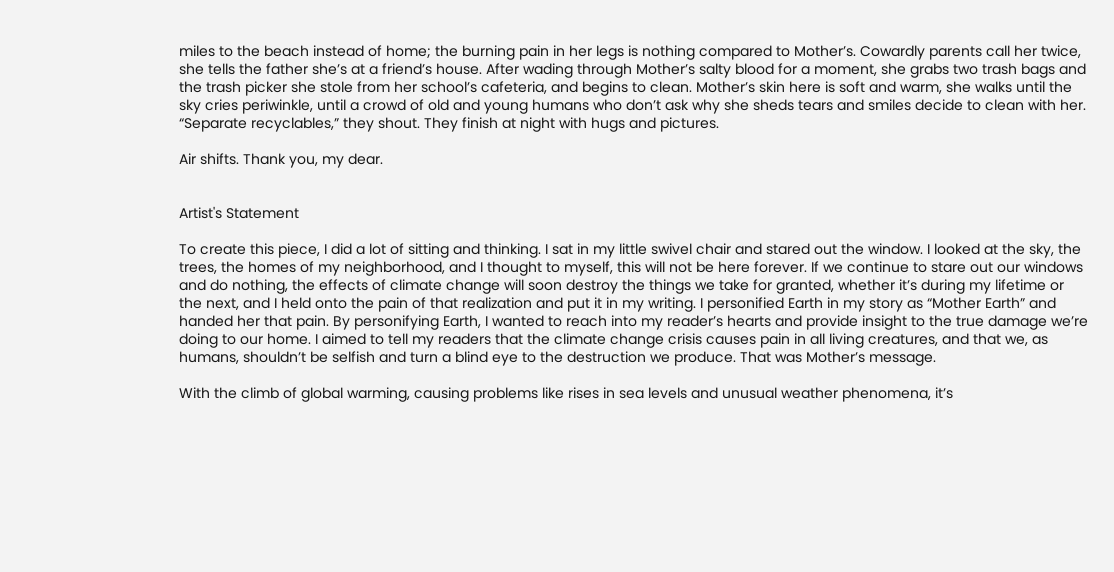miles to the beach instead of home; the burning pain in her legs is nothing compared to Mother’s. Cowardly parents call her twice, she tells the father she’s at a friend’s house. After wading through Mother’s salty blood for a moment, she grabs two trash bags and the trash picker she stole from her school’s cafeteria, and begins to clean. Mother’s skin here is soft and warm, she walks until the sky cries periwinkle, until a crowd of old and young humans who don’t ask why she sheds tears and smiles decide to clean with her. “Separate recyclables,” they shout. They finish at night with hugs and pictures.

Air shifts. Thank you, my dear.


Artist's Statement

To create this piece, I did a lot of sitting and thinking. I sat in my little swivel chair and stared out the window. I looked at the sky, the trees, the homes of my neighborhood, and I thought to myself, this will not be here forever. If we continue to stare out our windows and do nothing, the effects of climate change will soon destroy the things we take for granted, whether it’s during my lifetime or the next, and I held onto the pain of that realization and put it in my writing. I personified Earth in my story as “Mother Earth” and handed her that pain. By personifying Earth, I wanted to reach into my reader’s hearts and provide insight to the true damage we’re doing to our home. I aimed to tell my readers that the climate change crisis causes pain in all living creatures, and that we, as humans, shouldn’t be selfish and turn a blind eye to the destruction we produce. That was Mother’s message.

With the climb of global warming, causing problems like rises in sea levels and unusual weather phenomena, it’s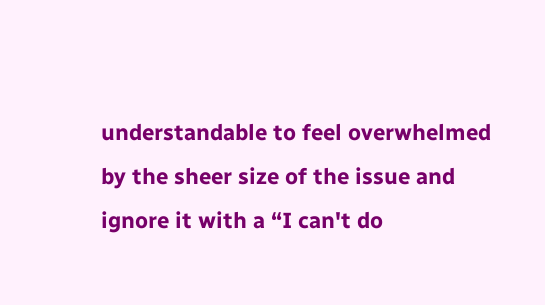understandable to feel overwhelmed by the sheer size of the issue and ignore it with a “I can't do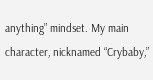anything” mindset. My main character, nicknamed “Crybaby,”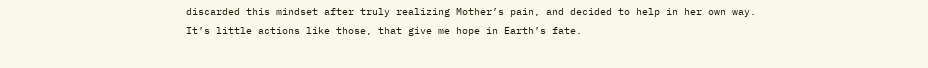discarded this mindset after truly realizing Mother’s pain, and decided to help in her own way. It’s little actions like those, that give me hope in Earth’s fate.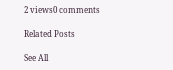2 views0 comments

Related Posts

See All